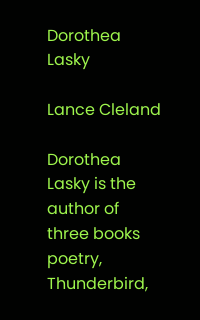Dorothea Lasky

Lance Cleland

Dorothea Lasky is the author of three books poetry, Thunderbird,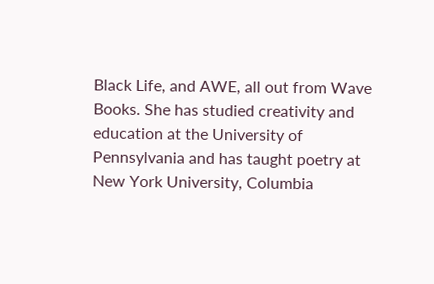Black Life, and AWE, all out from Wave Books. She has studied creativity and education at the University of Pennsylvania and has taught poetry at New York University, Columbia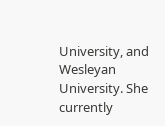University, and Wesleyan University. She currently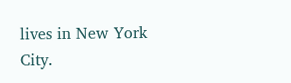lives in New York City.